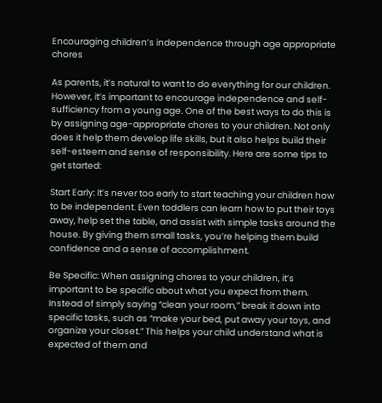Encouraging children’s independence through age appropriate chores

As parents, it’s natural to want to do everything for our children. However, it’s important to encourage independence and self-sufficiency from a young age. One of the best ways to do this is by assigning age-appropriate chores to your children. Not only does it help them develop life skills, but it also helps build their self-esteem and sense of responsibility. Here are some tips to get started:

Start Early: It’s never too early to start teaching your children how to be independent. Even toddlers can learn how to put their toys away, help set the table, and assist with simple tasks around the house. By giving them small tasks, you’re helping them build confidence and a sense of accomplishment.

Be Specific: When assigning chores to your children, it’s important to be specific about what you expect from them. Instead of simply saying “clean your room,” break it down into specific tasks, such as “make your bed, put away your toys, and organize your closet.” This helps your child understand what is expected of them and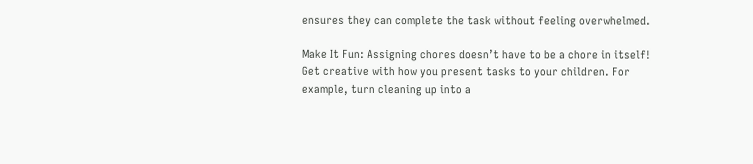ensures they can complete the task without feeling overwhelmed.

Make It Fun: Assigning chores doesn’t have to be a chore in itself! Get creative with how you present tasks to your children. For example, turn cleaning up into a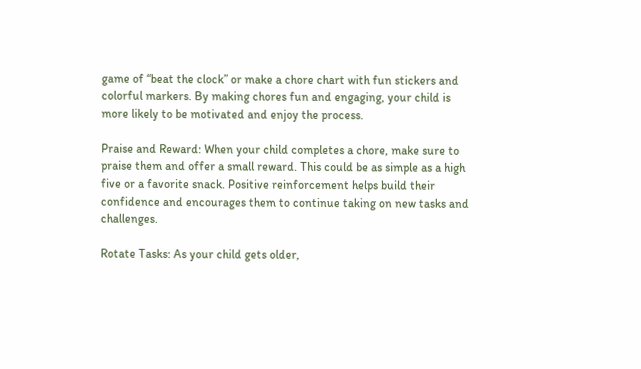game of “beat the clock” or make a chore chart with fun stickers and colorful markers. By making chores fun and engaging, your child is more likely to be motivated and enjoy the process.

Praise and Reward: When your child completes a chore, make sure to praise them and offer a small reward. This could be as simple as a high five or a favorite snack. Positive reinforcement helps build their confidence and encourages them to continue taking on new tasks and challenges.

Rotate Tasks: As your child gets older,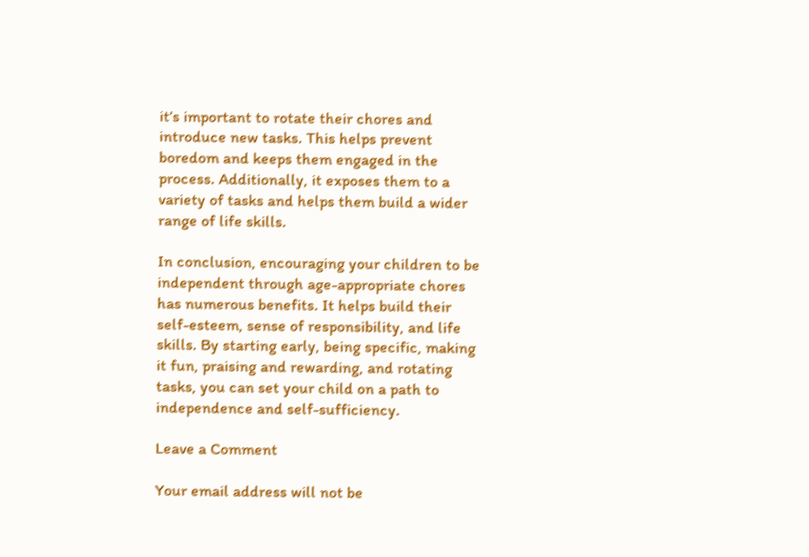it’s important to rotate their chores and introduce new tasks. This helps prevent boredom and keeps them engaged in the process. Additionally, it exposes them to a variety of tasks and helps them build a wider range of life skills.

In conclusion, encouraging your children to be independent through age-appropriate chores has numerous benefits. It helps build their self-esteem, sense of responsibility, and life skills. By starting early, being specific, making it fun, praising and rewarding, and rotating tasks, you can set your child on a path to independence and self-sufficiency.

Leave a Comment

Your email address will not be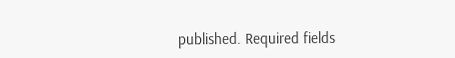published. Required fields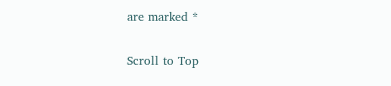are marked *

Scroll to Top